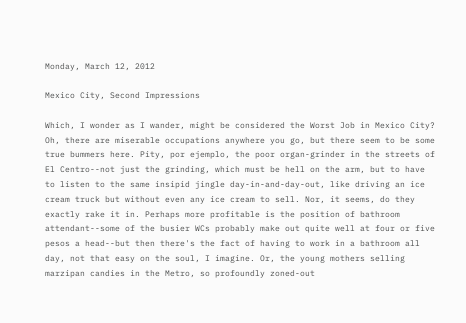Monday, March 12, 2012

Mexico City, Second Impressions

Which, I wonder as I wander, might be considered the Worst Job in Mexico City? Oh, there are miserable occupations anywhere you go, but there seem to be some true bummers here. Pity, por ejemplo, the poor organ-grinder in the streets of El Centro--not just the grinding, which must be hell on the arm, but to have to listen to the same insipid jingle day-in-and-day-out, like driving an ice cream truck but without even any ice cream to sell. Nor, it seems, do they exactly rake it in. Perhaps more profitable is the position of bathroom attendant--some of the busier WCs probably make out quite well at four or five pesos a head--but then there's the fact of having to work in a bathroom all day, not that easy on the soul, I imagine. Or, the young mothers selling marzipan candies in the Metro, so profoundly zoned-out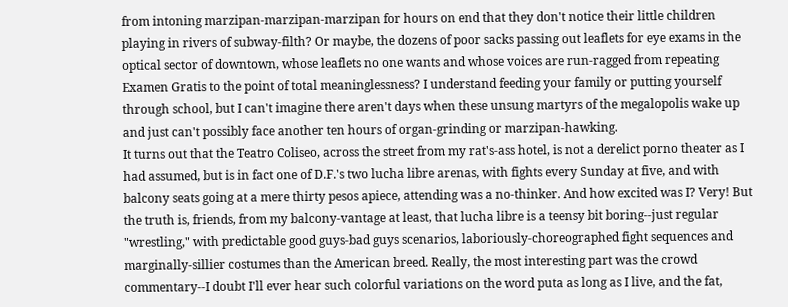from intoning marzipan-marzipan-marzipan for hours on end that they don't notice their little children playing in rivers of subway-filth? Or maybe, the dozens of poor sacks passing out leaflets for eye exams in the optical sector of downtown, whose leaflets no one wants and whose voices are run-ragged from repeating Examen Gratis to the point of total meaninglessness? I understand feeding your family or putting yourself through school, but I can't imagine there aren't days when these unsung martyrs of the megalopolis wake up and just can't possibly face another ten hours of organ-grinding or marzipan-hawking.
It turns out that the Teatro Coliseo, across the street from my rat's-ass hotel, is not a derelict porno theater as I had assumed, but is in fact one of D.F.'s two lucha libre arenas, with fights every Sunday at five, and with balcony seats going at a mere thirty pesos apiece, attending was a no-thinker. And how excited was I? Very! But the truth is, friends, from my balcony-vantage at least, that lucha libre is a teensy bit boring--just regular "wrestling," with predictable good guys-bad guys scenarios, laboriously-choreographed fight sequences and marginally-sillier costumes than the American breed. Really, the most interesting part was the crowd commentary--I doubt I'll ever hear such colorful variations on the word puta as long as I live, and the fat,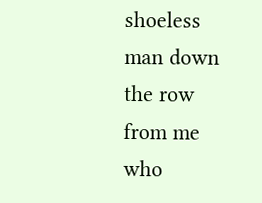shoeless man down the row from me who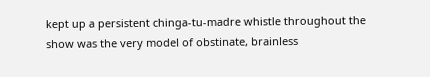kept up a persistent chinga-tu-madre whistle throughout the show was the very model of obstinate, brainless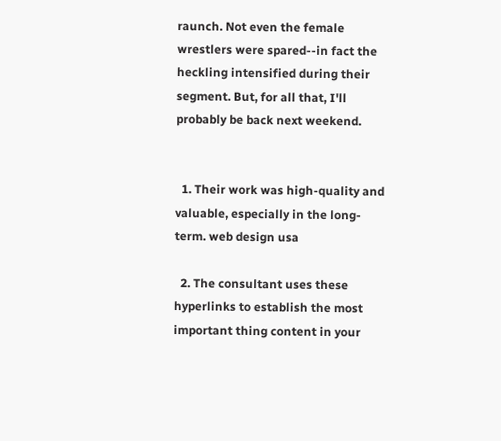raunch. Not even the female wrestlers were spared--in fact the heckling intensified during their segment. But, for all that, I'll probably be back next weekend.


  1. Their work was high-quality and valuable, especially in the long-term. web design usa

  2. The consultant uses these hyperlinks to establish the most important thing content in your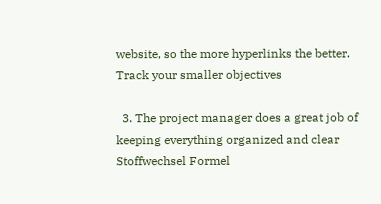website, so the more hyperlinks the better. Track your smaller objectives

  3. The project manager does a great job of keeping everything organized and clear Stoffwechsel Formel